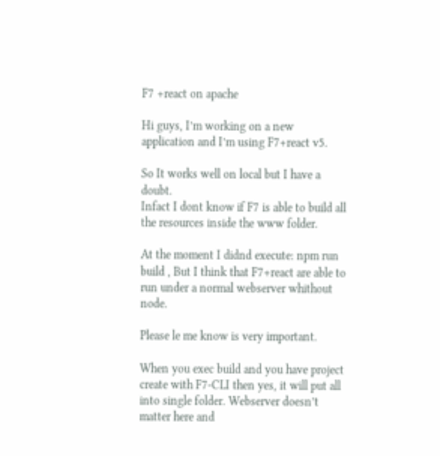F7 +react on apache

Hi guys, I’m working on a new application and I’m using F7+react v5.

So It works well on local but I have a doubt.
Infact I dont know if F7 is able to build all the resources inside the www folder.

At the moment I didnd execute: npm run build , But I think that F7+react are able to run under a normal webserver whithout node.

Please le me know is very important.

When you exec build and you have project create with F7-CLI then yes, it will put all into single folder. Webserver doesn’t matter here and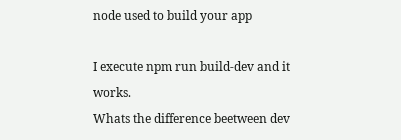node used to build your app

I execute npm run build-dev and it works.
Whats the difference beetween dev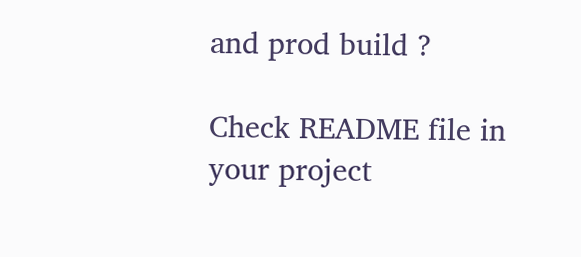and prod build ?

Check README file in your project